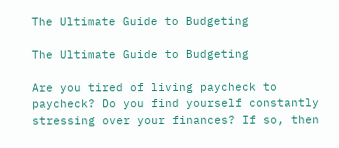The Ultimate Guide to Budgeting

The Ultimate Guide to Budgeting

Are you tired of living paycheck to paycheck? Do you find yourself constantly stressing over your finances? If so, then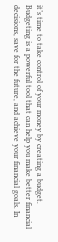it’s time to take control of your money by creating a budget. Budgeting is a powerful tool that can help you make better financial decisions, save for the future, and achieve your financial goals. In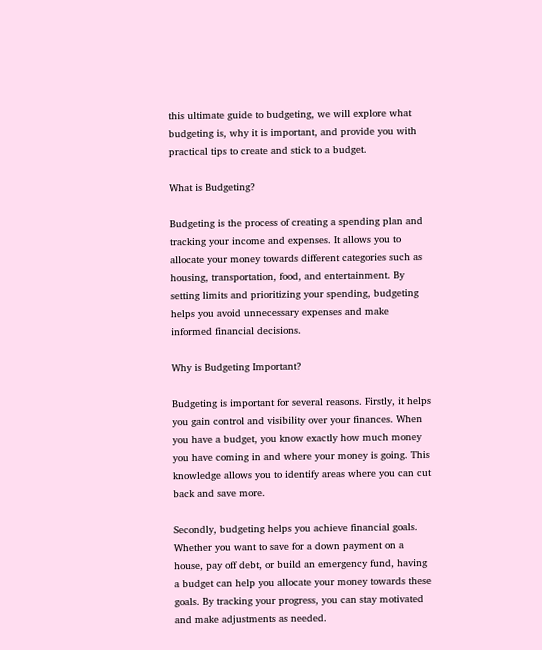this ultimate guide to budgeting, we will explore what budgeting is, why it is important, and provide you with practical tips to create and stick to a budget.

What is Budgeting?

Budgeting is the process of creating a spending plan and tracking your income and expenses. It allows you to allocate your money towards different categories such as housing, transportation, food, and entertainment. By setting limits and prioritizing your spending, budgeting helps you avoid unnecessary expenses and make informed financial decisions.

Why is Budgeting Important?

Budgeting is important for several reasons. Firstly, it helps you gain control and visibility over your finances. When you have a budget, you know exactly how much money you have coming in and where your money is going. This knowledge allows you to identify areas where you can cut back and save more.

Secondly, budgeting helps you achieve financial goals. Whether you want to save for a down payment on a house, pay off debt, or build an emergency fund, having a budget can help you allocate your money towards these goals. By tracking your progress, you can stay motivated and make adjustments as needed.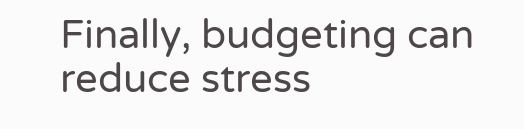Finally, budgeting can reduce stress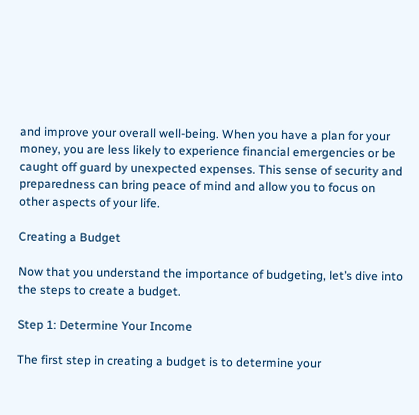and improve your overall well-being. When you have a plan for your money, you are less likely to experience financial emergencies or be caught off guard by unexpected expenses. This sense of security and preparedness can bring peace of mind and allow you to focus on other aspects of your life.

Creating a Budget

Now that you understand the importance of budgeting, let’s dive into the steps to create a budget.

Step 1: Determine Your Income

The first step in creating a budget is to determine your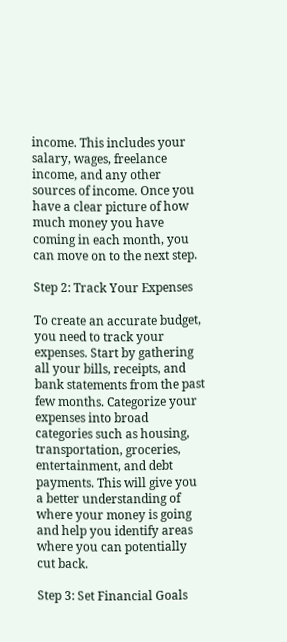income. This includes your salary, wages, freelance income, and any other sources of income. Once you have a clear picture of how much money you have coming in each month, you can move on to the next step.

Step 2: Track Your Expenses

To create an accurate budget, you need to track your expenses. Start by gathering all your bills, receipts, and bank statements from the past few months. Categorize your expenses into broad categories such as housing, transportation, groceries, entertainment, and debt payments. This will give you a better understanding of where your money is going and help you identify areas where you can potentially cut back.

Step 3: Set Financial Goals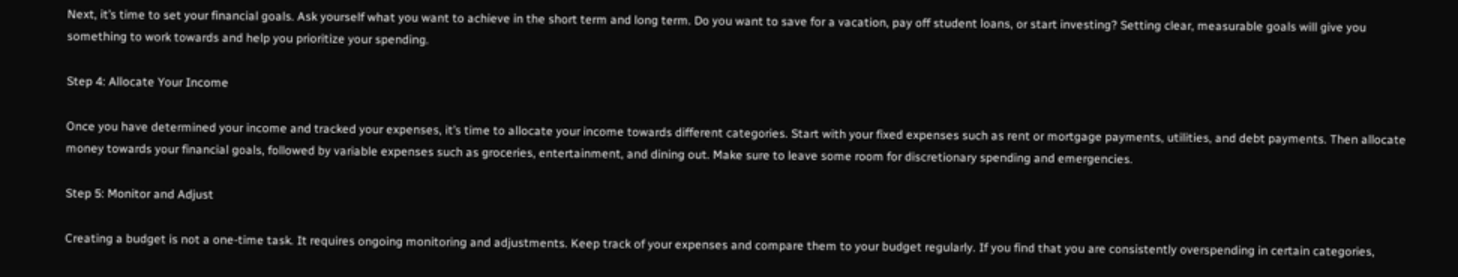Next, it’s time to set your financial goals. Ask yourself what you want to achieve in the short term and long term. Do you want to save for a vacation, pay off student loans, or start investing? Setting clear, measurable goals will give you something to work towards and help you prioritize your spending.

Step 4: Allocate Your Income

Once you have determined your income and tracked your expenses, it’s time to allocate your income towards different categories. Start with your fixed expenses such as rent or mortgage payments, utilities, and debt payments. Then allocate money towards your financial goals, followed by variable expenses such as groceries, entertainment, and dining out. Make sure to leave some room for discretionary spending and emergencies.

Step 5: Monitor and Adjust

Creating a budget is not a one-time task. It requires ongoing monitoring and adjustments. Keep track of your expenses and compare them to your budget regularly. If you find that you are consistently overspending in certain categories,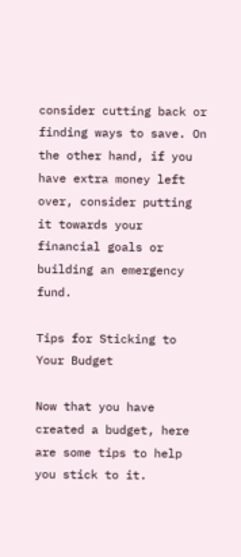consider cutting back or finding ways to save. On the other hand, if you have extra money left over, consider putting it towards your financial goals or building an emergency fund.

Tips for Sticking to Your Budget

Now that you have created a budget, here are some tips to help you stick to it.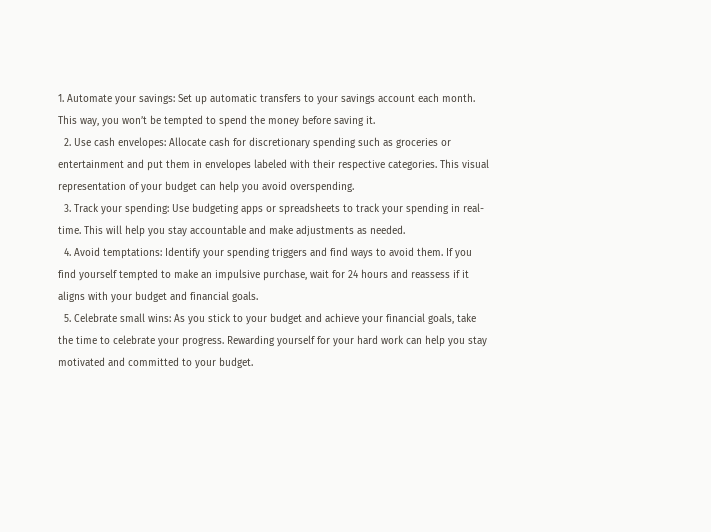1. Automate your savings: Set up automatic transfers to your savings account each month. This way, you won’t be tempted to spend the money before saving it.
  2. Use cash envelopes: Allocate cash for discretionary spending such as groceries or entertainment and put them in envelopes labeled with their respective categories. This visual representation of your budget can help you avoid overspending.
  3. Track your spending: Use budgeting apps or spreadsheets to track your spending in real-time. This will help you stay accountable and make adjustments as needed.
  4. Avoid temptations: Identify your spending triggers and find ways to avoid them. If you find yourself tempted to make an impulsive purchase, wait for 24 hours and reassess if it aligns with your budget and financial goals.
  5. Celebrate small wins: As you stick to your budget and achieve your financial goals, take the time to celebrate your progress. Rewarding yourself for your hard work can help you stay motivated and committed to your budget.